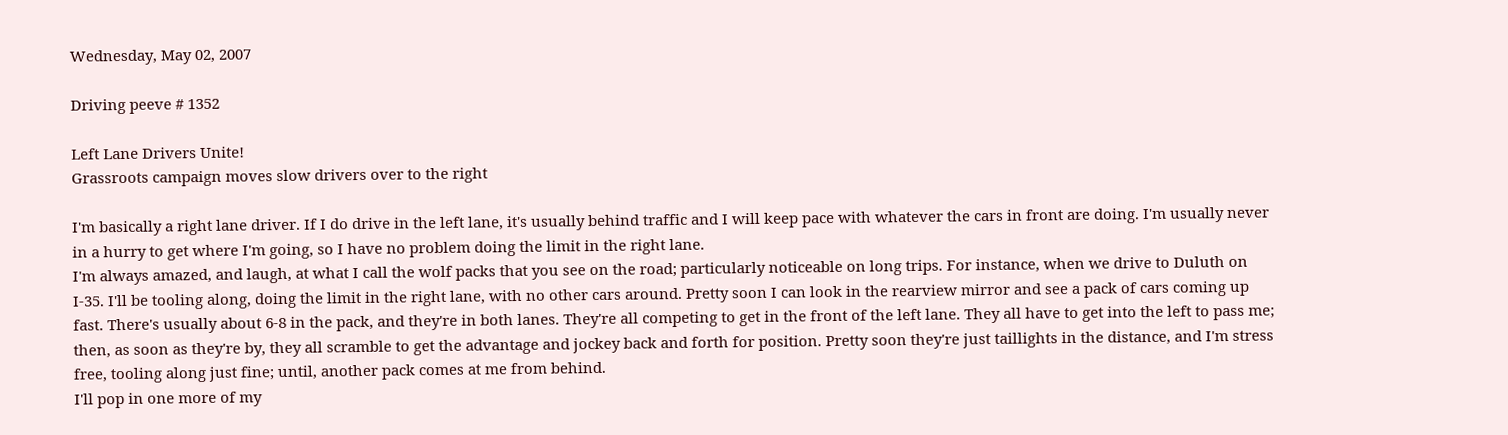Wednesday, May 02, 2007

Driving peeve # 1352

Left Lane Drivers Unite!
Grassroots campaign moves slow drivers over to the right

I'm basically a right lane driver. If I do drive in the left lane, it's usually behind traffic and I will keep pace with whatever the cars in front are doing. I'm usually never in a hurry to get where I'm going, so I have no problem doing the limit in the right lane.
I'm always amazed, and laugh, at what I call the wolf packs that you see on the road; particularly noticeable on long trips. For instance, when we drive to Duluth on I-35. I'll be tooling along, doing the limit in the right lane, with no other cars around. Pretty soon I can look in the rearview mirror and see a pack of cars coming up fast. There's usually about 6-8 in the pack, and they're in both lanes. They're all competing to get in the front of the left lane. They all have to get into the left to pass me; then, as soon as they're by, they all scramble to get the advantage and jockey back and forth for position. Pretty soon they're just taillights in the distance, and I'm stress free, tooling along just fine; until, another pack comes at me from behind.
I'll pop in one more of my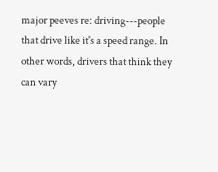major peeves re: driving---people that drive like it's a speed range. In other words, drivers that think they can vary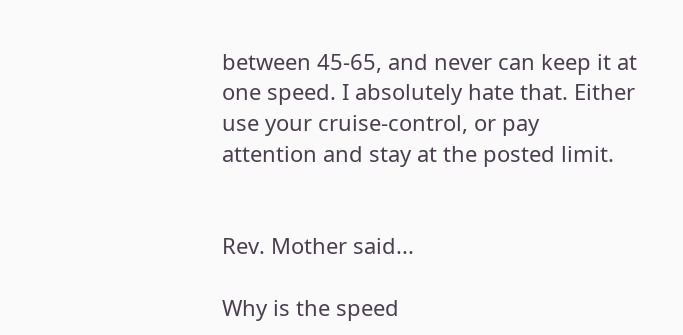between 45-65, and never can keep it at one speed. I absolutely hate that. Either use your cruise-control, or pay attention and stay at the posted limit.


Rev. Mother said...

Why is the speed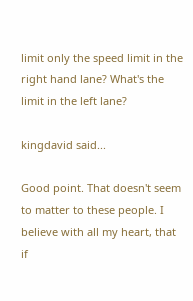limit only the speed limit in the right hand lane? What's the limit in the left lane?

kingdavid said...

Good point. That doesn't seem to matter to these people. I believe with all my heart, that if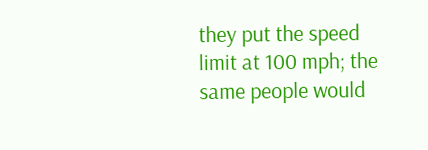they put the speed limit at 100 mph; the same people would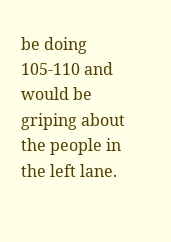be doing 105-110 and would be griping about the people in the left lane.